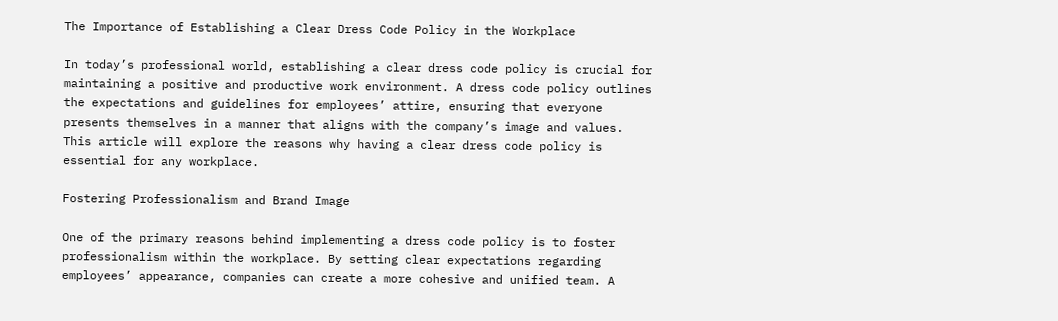The Importance of Establishing a Clear Dress Code Policy in the Workplace

In today’s professional world, establishing a clear dress code policy is crucial for maintaining a positive and productive work environment. A dress code policy outlines the expectations and guidelines for employees’ attire, ensuring that everyone presents themselves in a manner that aligns with the company’s image and values. This article will explore the reasons why having a clear dress code policy is essential for any workplace.

Fostering Professionalism and Brand Image

One of the primary reasons behind implementing a dress code policy is to foster professionalism within the workplace. By setting clear expectations regarding employees’ appearance, companies can create a more cohesive and unified team. A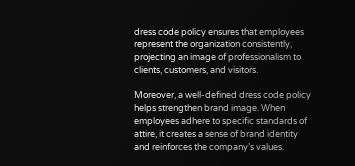dress code policy ensures that employees represent the organization consistently, projecting an image of professionalism to clients, customers, and visitors.

Moreover, a well-defined dress code policy helps strengthen brand image. When employees adhere to specific standards of attire, it creates a sense of brand identity and reinforces the company’s values.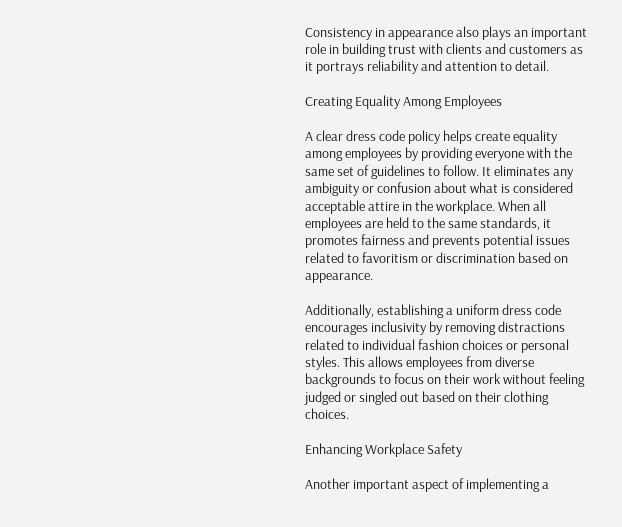Consistency in appearance also plays an important role in building trust with clients and customers as it portrays reliability and attention to detail.

Creating Equality Among Employees

A clear dress code policy helps create equality among employees by providing everyone with the same set of guidelines to follow. It eliminates any ambiguity or confusion about what is considered acceptable attire in the workplace. When all employees are held to the same standards, it promotes fairness and prevents potential issues related to favoritism or discrimination based on appearance.

Additionally, establishing a uniform dress code encourages inclusivity by removing distractions related to individual fashion choices or personal styles. This allows employees from diverse backgrounds to focus on their work without feeling judged or singled out based on their clothing choices.

Enhancing Workplace Safety

Another important aspect of implementing a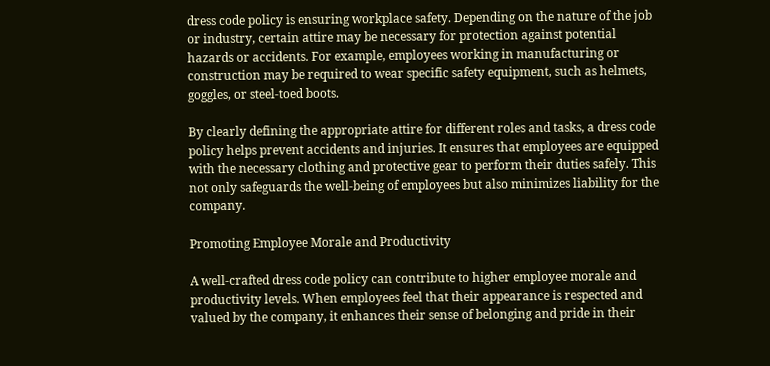dress code policy is ensuring workplace safety. Depending on the nature of the job or industry, certain attire may be necessary for protection against potential hazards or accidents. For example, employees working in manufacturing or construction may be required to wear specific safety equipment, such as helmets, goggles, or steel-toed boots.

By clearly defining the appropriate attire for different roles and tasks, a dress code policy helps prevent accidents and injuries. It ensures that employees are equipped with the necessary clothing and protective gear to perform their duties safely. This not only safeguards the well-being of employees but also minimizes liability for the company.

Promoting Employee Morale and Productivity

A well-crafted dress code policy can contribute to higher employee morale and productivity levels. When employees feel that their appearance is respected and valued by the company, it enhances their sense of belonging and pride in their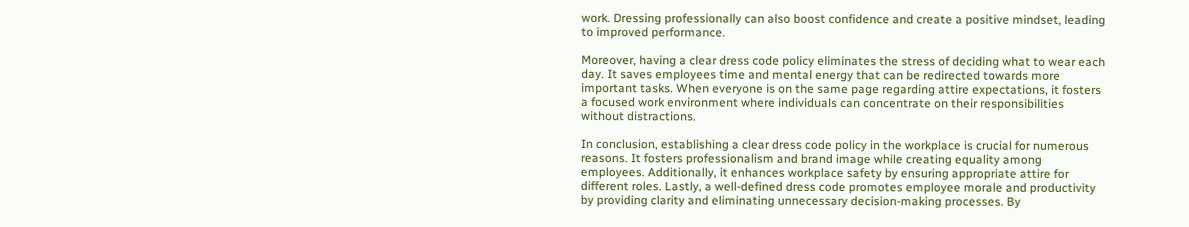work. Dressing professionally can also boost confidence and create a positive mindset, leading to improved performance.

Moreover, having a clear dress code policy eliminates the stress of deciding what to wear each day. It saves employees time and mental energy that can be redirected towards more important tasks. When everyone is on the same page regarding attire expectations, it fosters a focused work environment where individuals can concentrate on their responsibilities without distractions.

In conclusion, establishing a clear dress code policy in the workplace is crucial for numerous reasons. It fosters professionalism and brand image while creating equality among employees. Additionally, it enhances workplace safety by ensuring appropriate attire for different roles. Lastly, a well-defined dress code promotes employee morale and productivity by providing clarity and eliminating unnecessary decision-making processes. By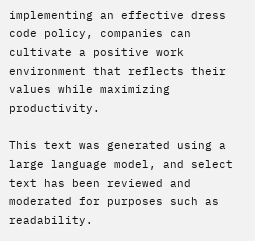implementing an effective dress code policy, companies can cultivate a positive work environment that reflects their values while maximizing productivity.

This text was generated using a large language model, and select text has been reviewed and moderated for purposes such as readability.